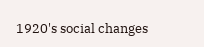1920's social changes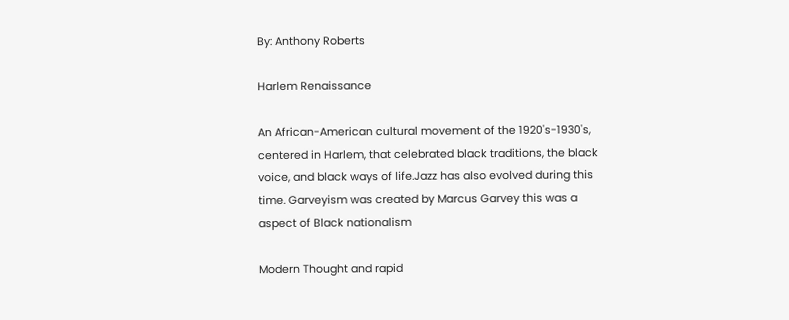By: Anthony Roberts

Harlem Renaissance

An African-American cultural movement of the 1920's-1930's, centered in Harlem, that celebrated black traditions, the black voice, and black ways of life.Jazz has also evolved during this time. Garveyism was created by Marcus Garvey this was a aspect of Black nationalism

Modern Thought and rapid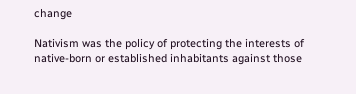change

Nativism was the policy of protecting the interests of native-born or established inhabitants against those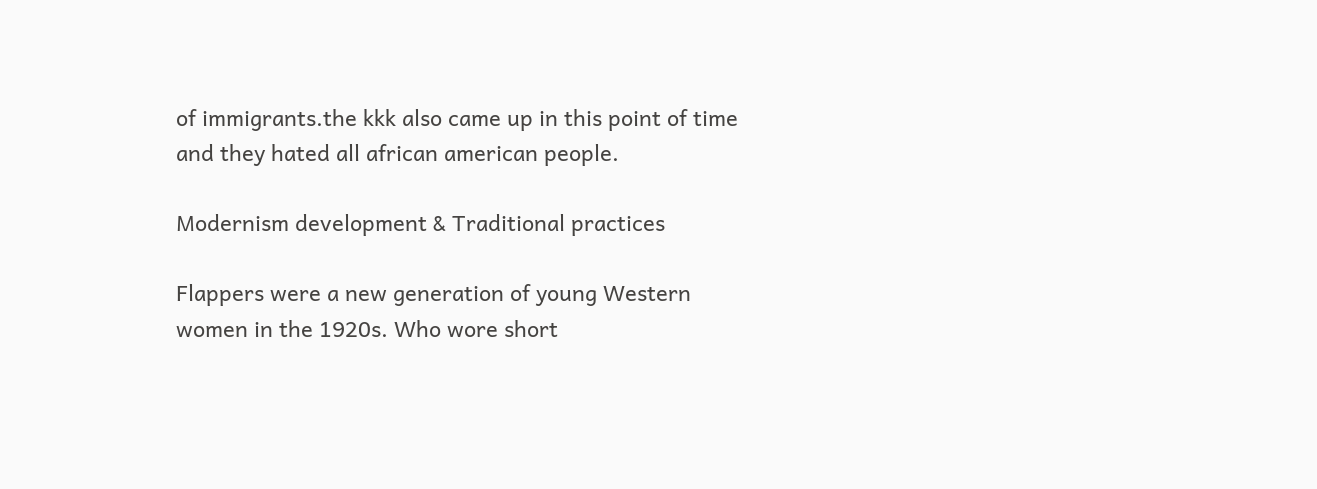of immigrants.the kkk also came up in this point of time and they hated all african american people.

Modernism development & Traditional practices

Flappers were a new generation of young Western women in the 1920s. Who wore short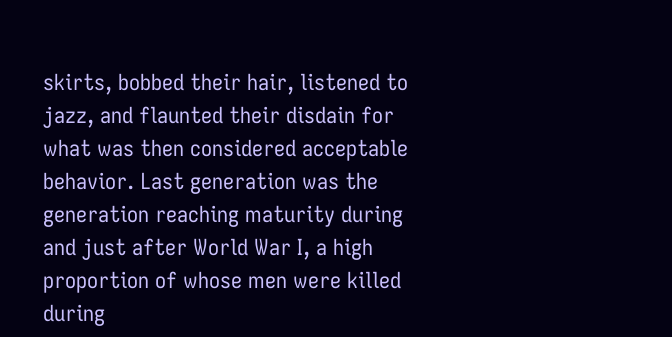skirts, bobbed their hair, listened to jazz, and flaunted their disdain for what was then considered acceptable behavior. Last generation was the generation reaching maturity during and just after World War I, a high proportion of whose men were killed during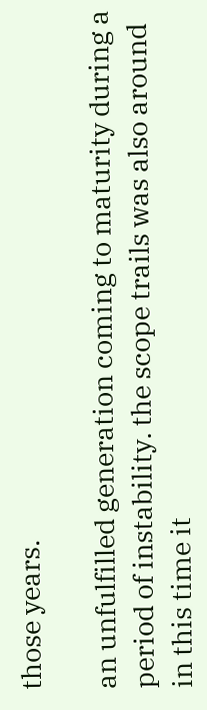those years.

an unfulfilled generation coming to maturity during a period of instability. the scope trails was also around in this time it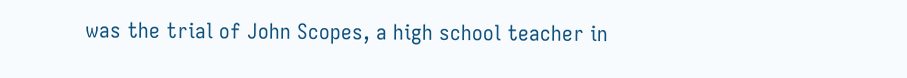was the trial of John Scopes, a high school teacher in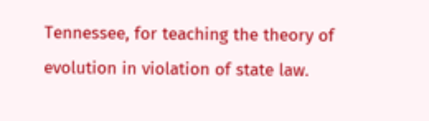Tennessee, for teaching the theory of evolution in violation of state law.